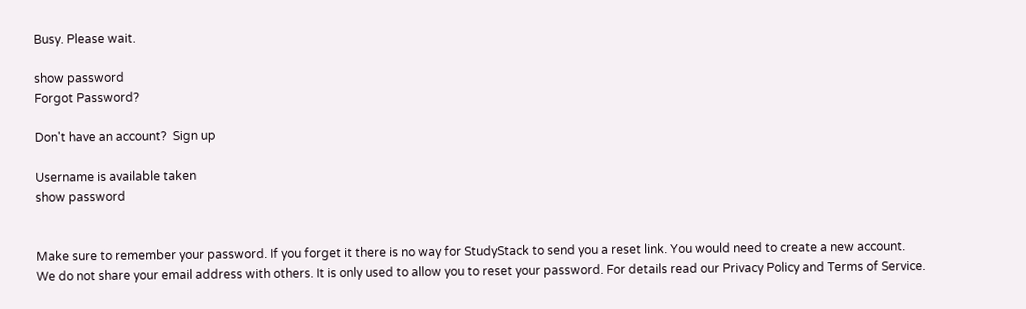Busy. Please wait.

show password
Forgot Password?

Don't have an account?  Sign up

Username is available taken
show password


Make sure to remember your password. If you forget it there is no way for StudyStack to send you a reset link. You would need to create a new account.
We do not share your email address with others. It is only used to allow you to reset your password. For details read our Privacy Policy and Terms of Service.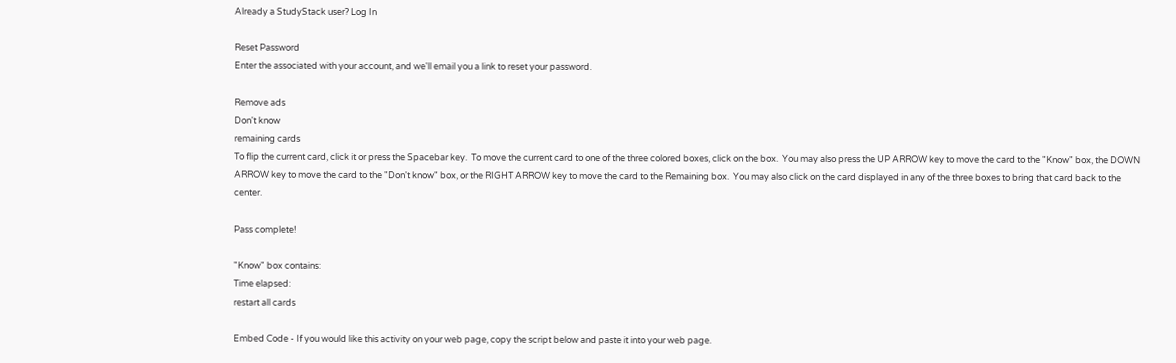Already a StudyStack user? Log In

Reset Password
Enter the associated with your account, and we'll email you a link to reset your password.

Remove ads
Don't know
remaining cards
To flip the current card, click it or press the Spacebar key.  To move the current card to one of the three colored boxes, click on the box.  You may also press the UP ARROW key to move the card to the "Know" box, the DOWN ARROW key to move the card to the "Don't know" box, or the RIGHT ARROW key to move the card to the Remaining box.  You may also click on the card displayed in any of the three boxes to bring that card back to the center.

Pass complete!

"Know" box contains:
Time elapsed:
restart all cards

Embed Code - If you would like this activity on your web page, copy the script below and paste it into your web page.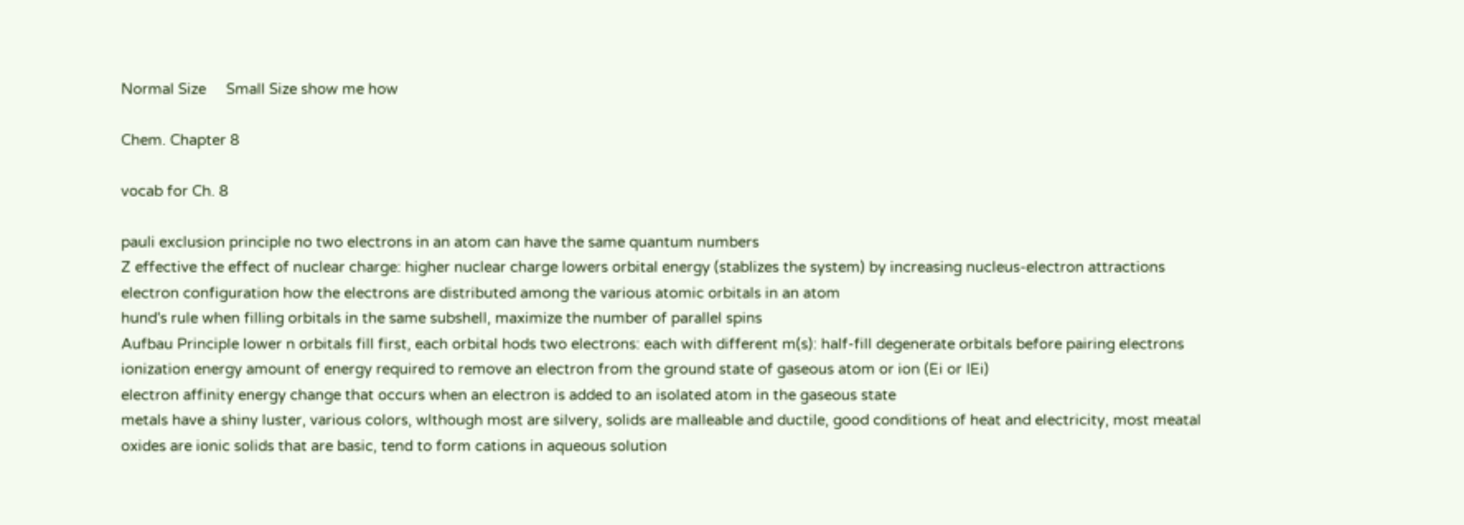Normal Size     Small Size show me how

Chem. Chapter 8

vocab for Ch. 8

pauli exclusion principle no two electrons in an atom can have the same quantum numbers
Z effective the effect of nuclear charge: higher nuclear charge lowers orbital energy (stablizes the system) by increasing nucleus-electron attractions
electron configuration how the electrons are distributed among the various atomic orbitals in an atom
hund's rule when filling orbitals in the same subshell, maximize the number of parallel spins
Aufbau Principle lower n orbitals fill first, each orbital hods two electrons: each with different m(s): half-fill degenerate orbitals before pairing electrons
ionization energy amount of energy required to remove an electron from the ground state of gaseous atom or ion (Ei or IEi)
electron affinity energy change that occurs when an electron is added to an isolated atom in the gaseous state
metals have a shiny luster, various colors, wlthough most are silvery, solids are malleable and ductile, good conditions of heat and electricity, most meatal oxides are ionic solids that are basic, tend to form cations in aqueous solution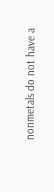nonmetals do not have a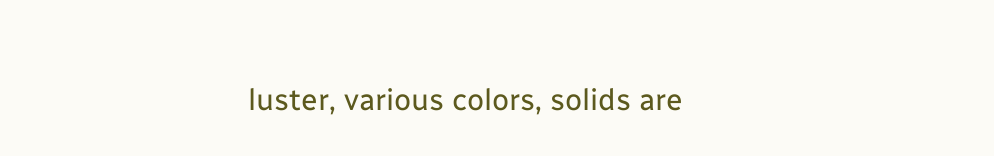luster, various colors, solids are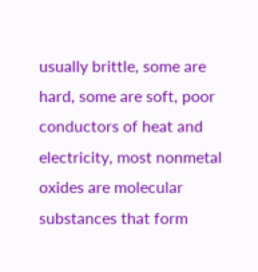usually brittle, some are hard, some are soft, poor conductors of heat and electricity, most nonmetal oxides are molecular substances that form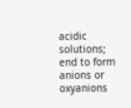acidic solutions; end to form anions or oxyanions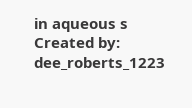in aqueous s
Created by: dee_roberts_1223